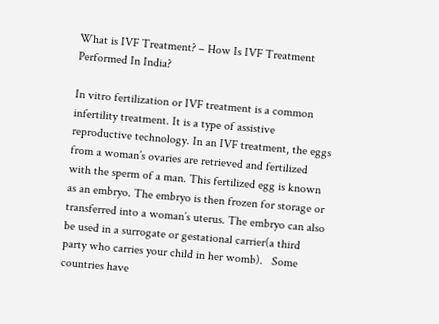What is IVF Treatment? – How Is IVF Treatment Performed In India?

In vitro fertilization or IVF treatment is a common infertility treatment. It is a type of assistive reproductive technology. In an IVF treatment, the eggs from a woman’s ovaries are retrieved and fertilized with the sperm of a man. This fertilized egg is known as an embryo. The embryo is then frozen for storage or transferred into a woman’s uterus. The embryo can also be used in a surrogate or gestational carrier(a third party who carries your child in her womb).   Some countries have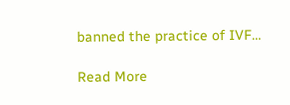banned the practice of IVF…

Read More